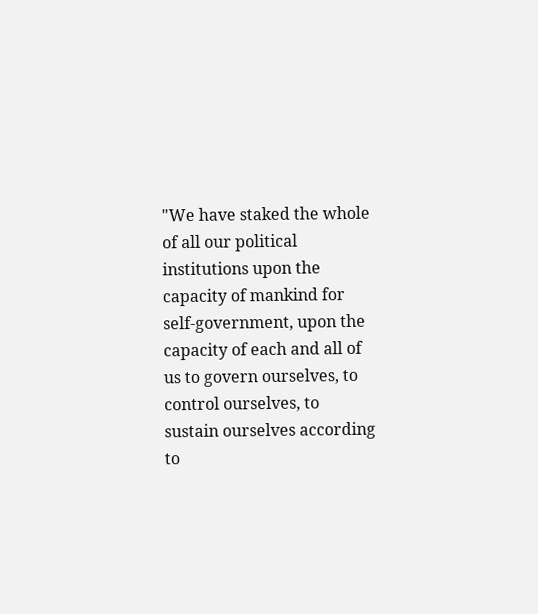"We have staked the whole of all our political institutions upon the capacity of mankind for self-government, upon the capacity of each and all of us to govern ourselves, to control ourselves, to sustain ourselves according to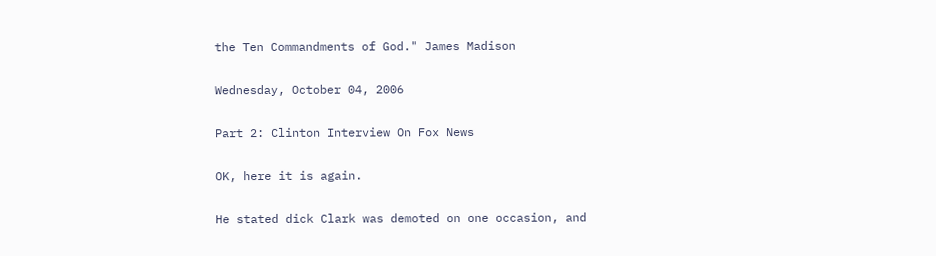the Ten Commandments of God." James Madison

Wednesday, October 04, 2006

Part 2: Clinton Interview On Fox News

OK, here it is again.

He stated dick Clark was demoted on one occasion, and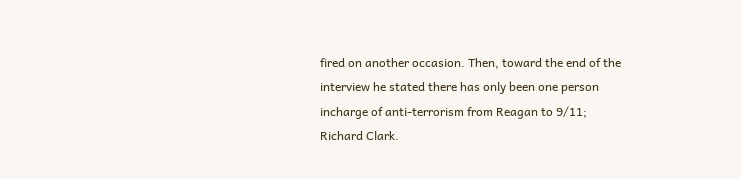fired on another occasion. Then, toward the end of the interview he stated there has only been one person incharge of anti-terrorism from Reagan to 9/11; Richard Clark.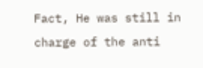Fact, He was still in charge of the anti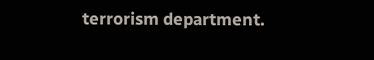terrorism department.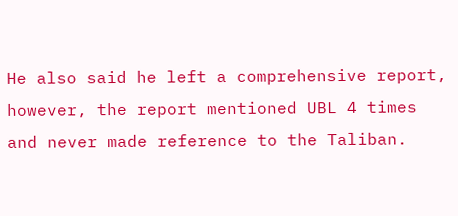He also said he left a comprehensive report, however, the report mentioned UBL 4 times and never made reference to the Taliban.